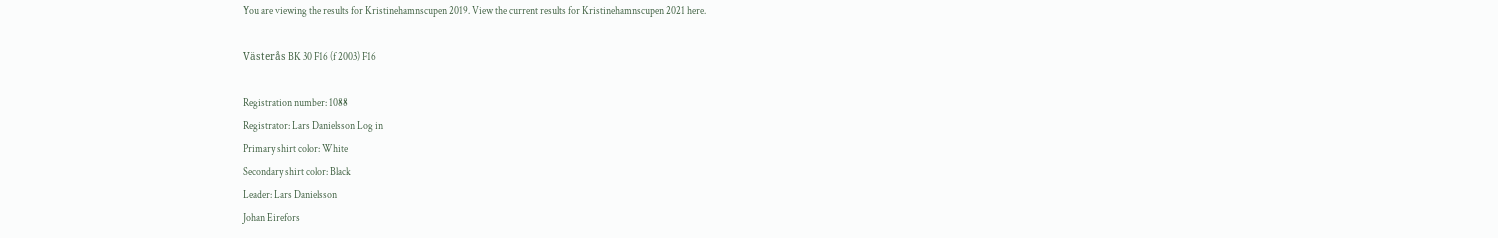You are viewing the results for Kristinehamnscupen 2019. View the current results for Kristinehamnscupen 2021 here.

Västerås BK 30 F16 (f 2003) F16

Registration number: 1088
Registrator: Lars Danielsson Log in
Primary shirt color: White
Secondary shirt color: Black
Leader: Lars Danielsson
Johan Eirefors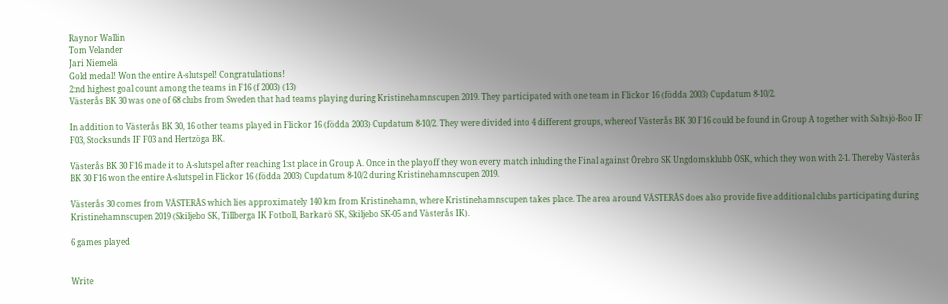Raynor Wallin
Tom Velander
Jari Niemelä
Gold medal! Won the entire A-slutspel! Congratulations!
2:nd highest goal count among the teams in F16 (f 2003) (13)
Västerås BK 30 was one of 68 clubs from Sweden that had teams playing during Kristinehamnscupen 2019. They participated with one team in Flickor 16 (födda 2003) Cupdatum 8-10/2.

In addition to Västerås BK 30, 16 other teams played in Flickor 16 (födda 2003) Cupdatum 8-10/2. They were divided into 4 different groups, whereof Västerås BK 30 F16 could be found in Group A together with Saltsjö-Boo IF F03, Stocksunds IF F03 and Hertzöga BK.

Västerås BK 30 F16 made it to A-slutspel after reaching 1:st place in Group A. Once in the playoff they won every match inluding the Final against Örebro SK Ungdomsklubb ÖSK, which they won with 2-1. Thereby Västerås BK 30 F16 won the entire A-slutspel in Flickor 16 (födda 2003) Cupdatum 8-10/2 during Kristinehamnscupen 2019.

Västerås 30 comes from VÄSTERÅS which lies approximately 140 km from Kristinehamn, where Kristinehamnscupen takes place. The area around VÄSTERÅS does also provide five additional clubs participating during Kristinehamnscupen 2019 (Skiljebo SK, Tillberga IK Fotboll, Barkarö SK, Skiljebo SK-05 and Västerås IK).

6 games played


Write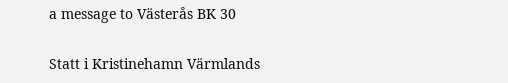a message to Västerås BK 30

Statt i Kristinehamn Värmlands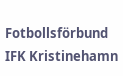Fotbollsförbund IFK Kristinehamn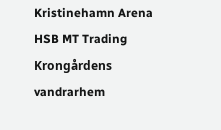Kristinehamn Arena HSB MT Trading Krongårdens vandrarhem